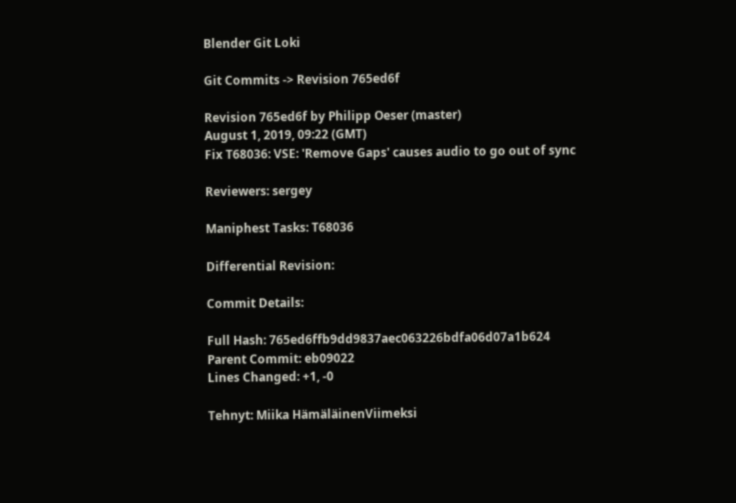Blender Git Loki

Git Commits -> Revision 765ed6f

Revision 765ed6f by Philipp Oeser (master)
August 1, 2019, 09:22 (GMT)
Fix T68036: VSE: 'Remove Gaps' causes audio to go out of sync

Reviewers: sergey

Maniphest Tasks: T68036

Differential Revision:

Commit Details:

Full Hash: 765ed6ffb9dd9837aec063226bdfa06d07a1b624
Parent Commit: eb09022
Lines Changed: +1, -0

Tehnyt: Miika HämäläinenViimeksi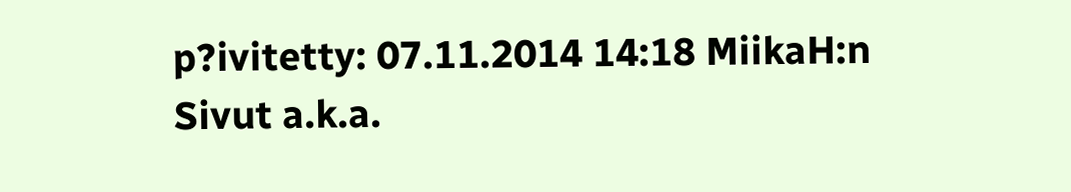p?ivitetty: 07.11.2014 14:18 MiikaH:n Sivut a.k.a.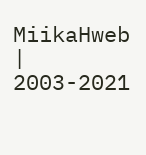MiikaHweb | 2003-2021